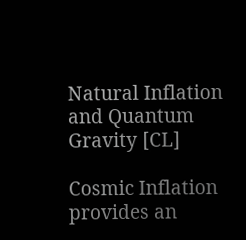Natural Inflation and Quantum Gravity [CL]

Cosmic Inflation provides an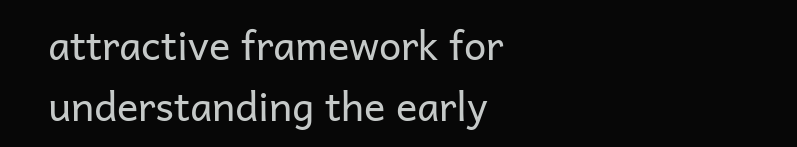attractive framework for understanding the early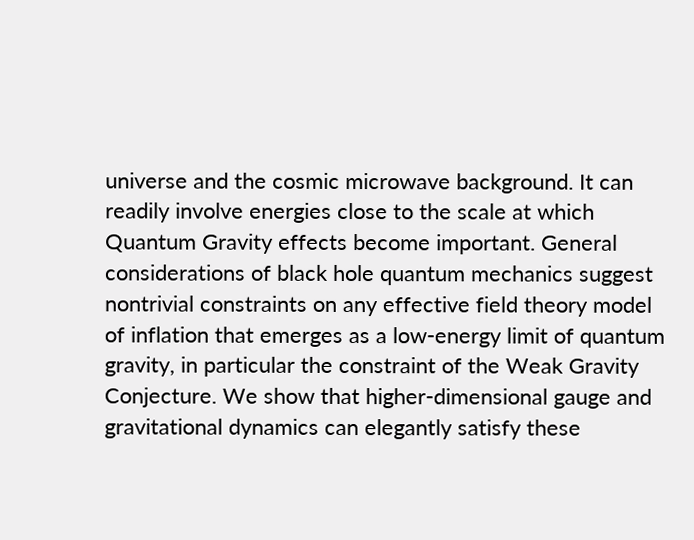universe and the cosmic microwave background. It can readily involve energies close to the scale at which Quantum Gravity effects become important. General considerations of black hole quantum mechanics suggest nontrivial constraints on any effective field theory model of inflation that emerges as a low-energy limit of quantum gravity, in particular the constraint of the Weak Gravity Conjecture. We show that higher-dimensional gauge and gravitational dynamics can elegantly satisfy these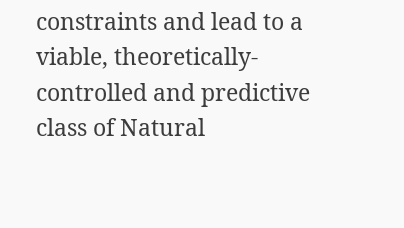constraints and lead to a viable, theoretically-controlled and predictive class of Natural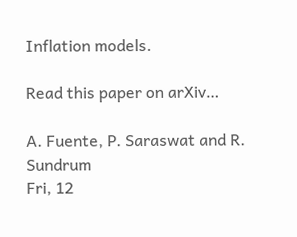Inflation models.

Read this paper on arXiv…

A. Fuente, P. Saraswat and R. Sundrum
Fri, 12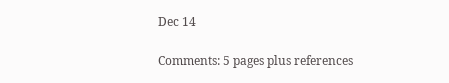Dec 14

Comments: 5 pages plus references